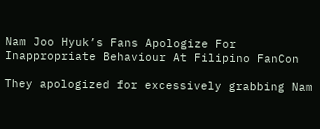Nam Joo Hyuk’s Fans Apologize For Inappropriate Behaviour At Filipino FanCon

They apologized for excessively grabbing Nam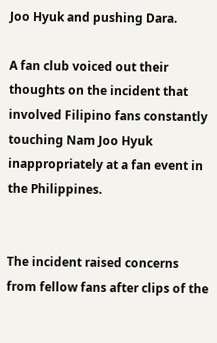Joo Hyuk and pushing Dara.

A fan club voiced out their thoughts on the incident that involved Filipino fans constantly touching Nam Joo Hyuk inappropriately at a fan event in the Philippines.


The incident raised concerns from fellow fans after clips of the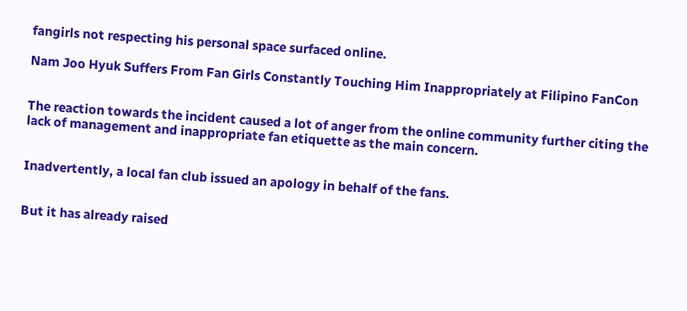fangirls not respecting his personal space surfaced online.

Nam Joo Hyuk Suffers From Fan Girls Constantly Touching Him Inappropriately at Filipino FanCon


The reaction towards the incident caused a lot of anger from the online community further citing the lack of management and inappropriate fan etiquette as the main concern.


Inadvertently, a local fan club issued an apology in behalf of the fans.


But it has already raised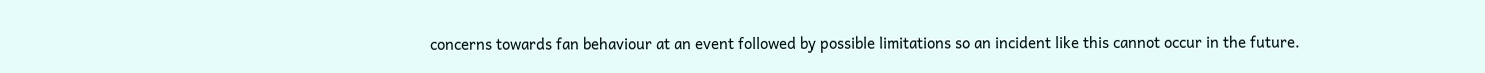concerns towards fan behaviour at an event followed by possible limitations so an incident like this cannot occur in the future.